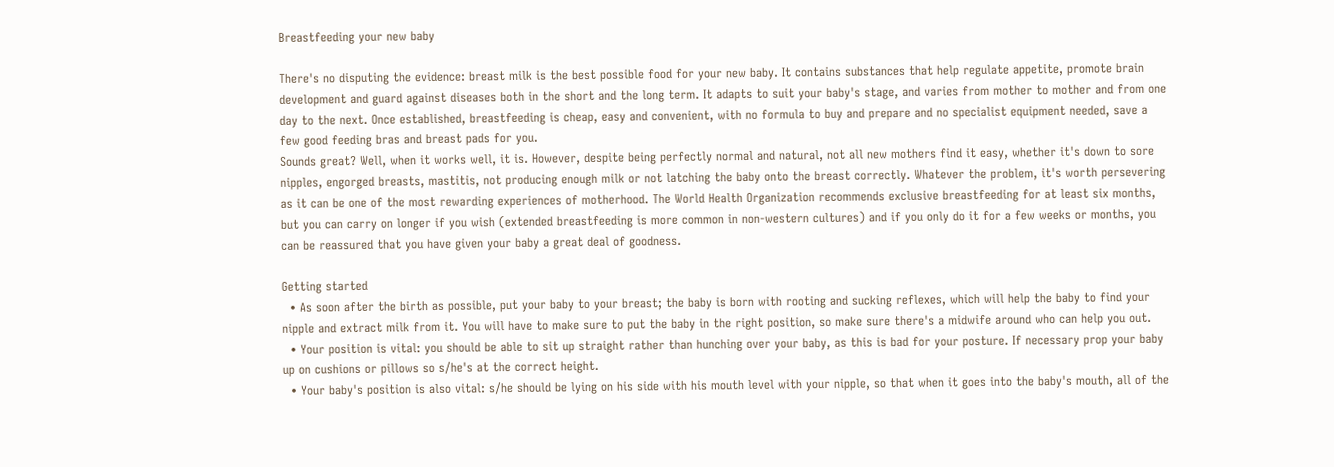Breastfeeding your new baby

There's no disputing the evidence: breast milk is the best possible food for your new baby. It contains substances that help regulate appetite, promote brain development and guard against diseases both in the short and the long term. It adapts to suit your baby's stage, and varies from mother to mother and from one day to the next. Once established, breastfeeding is cheap, easy and convenient, with no formula to buy and prepare and no specialist equipment needed, save a few good feeding bras and breast pads for you.
Sounds great? Well, when it works well, it is. However, despite being perfectly normal and natural, not all new mothers find it easy, whether it's down to sore nipples, engorged breasts, mastitis, not producing enough milk or not latching the baby onto the breast correctly. Whatever the problem, it's worth persevering as it can be one of the most rewarding experiences of motherhood. The World Health Organization recommends exclusive breastfeeding for at least six months, but you can carry on longer if you wish (extended breastfeeding is more common in non-western cultures) and if you only do it for a few weeks or months, you can be reassured that you have given your baby a great deal of goodness.

Getting started
  • As soon after the birth as possible, put your baby to your breast; the baby is born with rooting and sucking reflexes, which will help the baby to find your nipple and extract milk from it. You will have to make sure to put the baby in the right position, so make sure there's a midwife around who can help you out.
  • Your position is vital: you should be able to sit up straight rather than hunching over your baby, as this is bad for your posture. If necessary prop your baby up on cushions or pillows so s/he's at the correct height.
  • Your baby's position is also vital: s/he should be lying on his side with his mouth level with your nipple, so that when it goes into the baby's mouth, all of the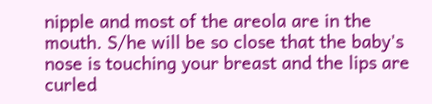nipple and most of the areola are in the mouth. S/he will be so close that the baby's nose is touching your breast and the lips are curled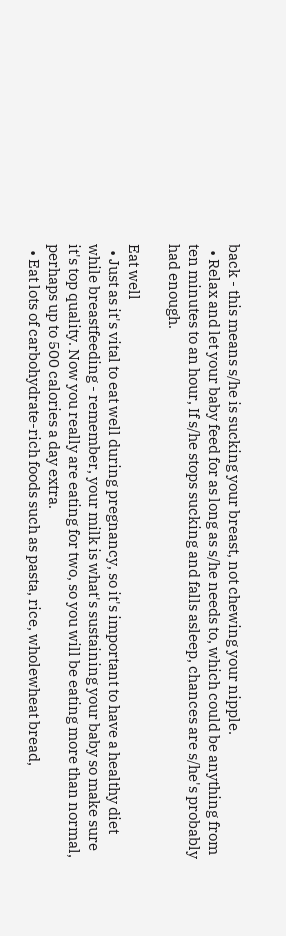back - this means s/he is sucking your breast, not chewing your nipple.
  • Relax and let your baby feed for as long as s/he needs to, which could be anything from ten minutes to an hour, If s/he stops sucking and falls asleep, chances are s/he's probably had enough.

Eat well
  • Just as it's vital to eat well during pregnancy, so it's important to have a healthy diet while breastfeeding - remember, your milk is what's sustaining your baby so make sure it's top quality. Now you really are eating for two, so you will be eating more than normal, perhaps up to 500 calories a day extra.
  • Eat lots of carbohydrate-rich foods such as pasta, rice, wholewheat bread,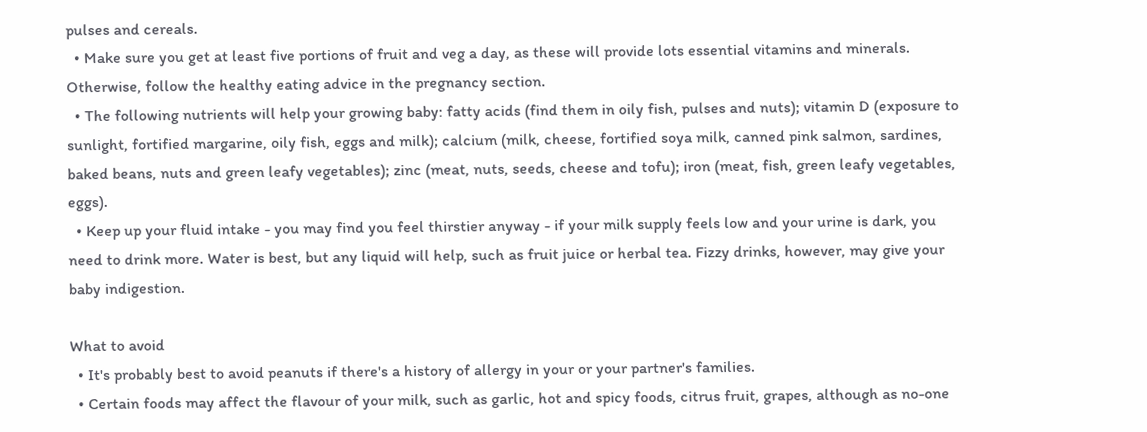pulses and cereals.
  • Make sure you get at least five portions of fruit and veg a day, as these will provide lots essential vitamins and minerals. Otherwise, follow the healthy eating advice in the pregnancy section.
  • The following nutrients will help your growing baby: fatty acids (find them in oily fish, pulses and nuts); vitamin D (exposure to sunlight, fortified margarine, oily fish, eggs and milk); calcium (milk, cheese, fortified soya milk, canned pink salmon, sardines, baked beans, nuts and green leafy vegetables); zinc (meat, nuts, seeds, cheese and tofu); iron (meat, fish, green leafy vegetables, eggs).
  • Keep up your fluid intake - you may find you feel thirstier anyway - if your milk supply feels low and your urine is dark, you need to drink more. Water is best, but any liquid will help, such as fruit juice or herbal tea. Fizzy drinks, however, may give your baby indigestion.

What to avoid
  • It's probably best to avoid peanuts if there's a history of allergy in your or your partner's families.
  • Certain foods may affect the flavour of your milk, such as garlic, hot and spicy foods, citrus fruit, grapes, although as no-one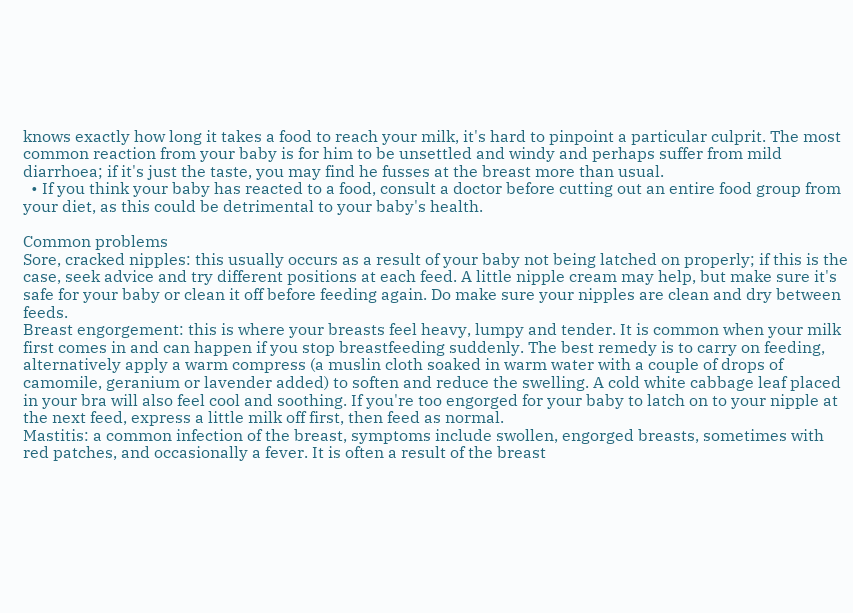knows exactly how long it takes a food to reach your milk, it's hard to pinpoint a particular culprit. The most common reaction from your baby is for him to be unsettled and windy and perhaps suffer from mild diarrhoea; if it's just the taste, you may find he fusses at the breast more than usual.
  • If you think your baby has reacted to a food, consult a doctor before cutting out an entire food group from your diet, as this could be detrimental to your baby's health.

Common problems
Sore, cracked nipples: this usually occurs as a result of your baby not being latched on properly; if this is the case, seek advice and try different positions at each feed. A little nipple cream may help, but make sure it's safe for your baby or clean it off before feeding again. Do make sure your nipples are clean and dry between feeds.
Breast engorgement: this is where your breasts feel heavy, lumpy and tender. It is common when your milk first comes in and can happen if you stop breastfeeding suddenly. The best remedy is to carry on feeding, alternatively apply a warm compress (a muslin cloth soaked in warm water with a couple of drops of camomile, geranium or lavender added) to soften and reduce the swelling. A cold white cabbage leaf placed in your bra will also feel cool and soothing. If you're too engorged for your baby to latch on to your nipple at the next feed, express a little milk off first, then feed as normal.
Mastitis: a common infection of the breast, symptoms include swollen, engorged breasts, sometimes with red patches, and occasionally a fever. It is often a result of the breast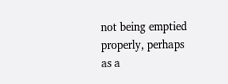not being emptied properly, perhaps as a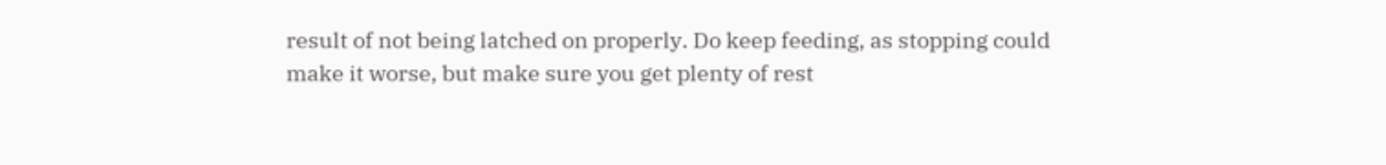result of not being latched on properly. Do keep feeding, as stopping could make it worse, but make sure you get plenty of rest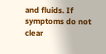and fluids. If symptoms do not clear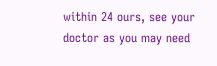within 24 ours, see your doctor as you may need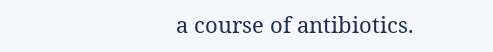a course of antibiotics.